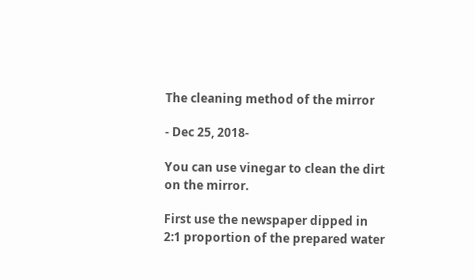The cleaning method of the mirror

- Dec 25, 2018-

You can use vinegar to clean the dirt on the mirror.

First use the newspaper dipped in 2:1 proportion of the prepared water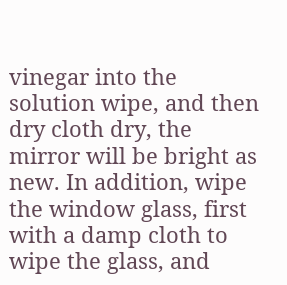vinegar into the solution wipe, and then dry cloth dry, the mirror will be bright as new. In addition, wipe the window glass, first with a damp cloth to wipe the glass, and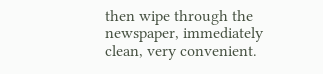then wipe through the newspaper, immediately clean, very convenient.